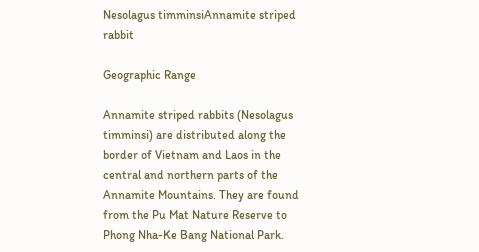Nesolagus timminsiAnnamite striped rabbit

Geographic Range

Annamite striped rabbits (Nesolagus timminsi) are distributed along the border of Vietnam and Laos in the central and northern parts of the Annamite Mountains. They are found from the Pu Mat Nature Reserve to Phong Nha-Ke Bang National Park.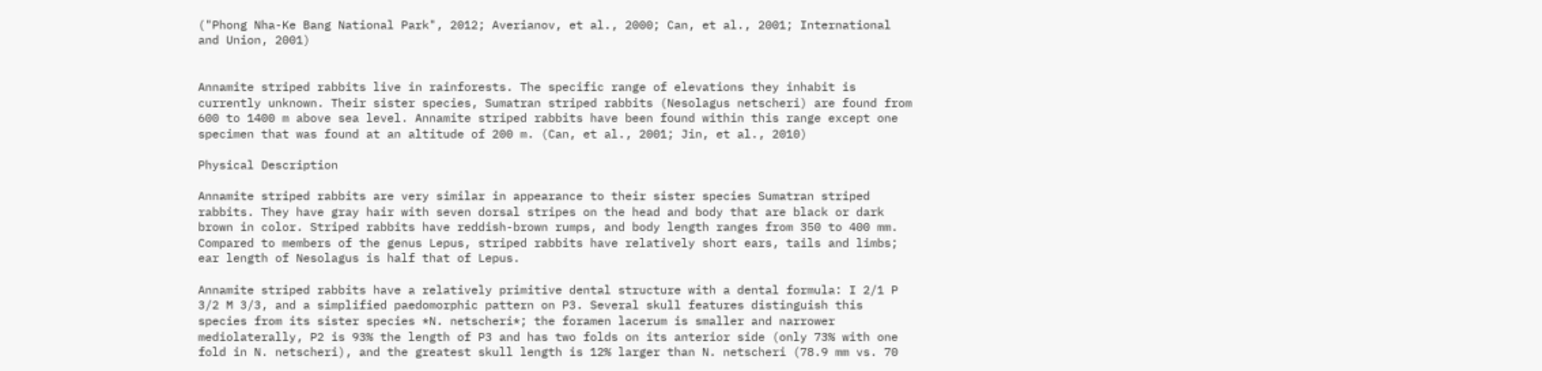("Phong Nha-Ke Bang National Park", 2012; Averianov, et al., 2000; Can, et al., 2001; International and Union, 2001)


Annamite striped rabbits live in rainforests. The specific range of elevations they inhabit is currently unknown. Their sister species, Sumatran striped rabbits (Nesolagus netscheri) are found from 600 to 1400 m above sea level. Annamite striped rabbits have been found within this range except one specimen that was found at an altitude of 200 m. (Can, et al., 2001; Jin, et al., 2010)

Physical Description

Annamite striped rabbits are very similar in appearance to their sister species Sumatran striped rabbits. They have gray hair with seven dorsal stripes on the head and body that are black or dark brown in color. Striped rabbits have reddish-brown rumps, and body length ranges from 350 to 400 mm. Compared to members of the genus Lepus, striped rabbits have relatively short ears, tails and limbs; ear length of Nesolagus is half that of Lepus.

Annamite striped rabbits have a relatively primitive dental structure with a dental formula: I 2/1 P 3/2 M 3/3, and a simplified paedomorphic pattern on P3. Several skull features distinguish this species from its sister species *N. netscheri*; the foramen lacerum is smaller and narrower mediolaterally, P2 is 93% the length of P3 and has two folds on its anterior side (only 73% with one fold in N. netscheri), and the greatest skull length is 12% larger than N. netscheri (78.9 mm vs. 70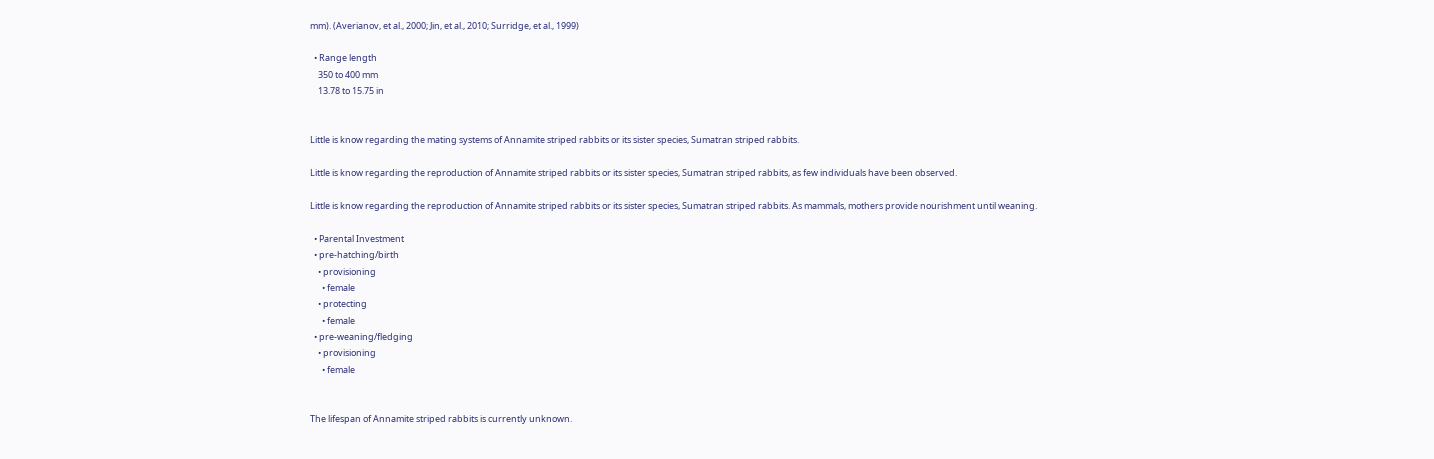mm). (Averianov, et al., 2000; Jin, et al., 2010; Surridge, et al., 1999)

  • Range length
    350 to 400 mm
    13.78 to 15.75 in


Little is know regarding the mating systems of Annamite striped rabbits or its sister species, Sumatran striped rabbits.

Little is know regarding the reproduction of Annamite striped rabbits or its sister species, Sumatran striped rabbits, as few individuals have been observed.

Little is know regarding the reproduction of Annamite striped rabbits or its sister species, Sumatran striped rabbits. As mammals, mothers provide nourishment until weaning.

  • Parental Investment
  • pre-hatching/birth
    • provisioning
      • female
    • protecting
      • female
  • pre-weaning/fledging
    • provisioning
      • female


The lifespan of Annamite striped rabbits is currently unknown.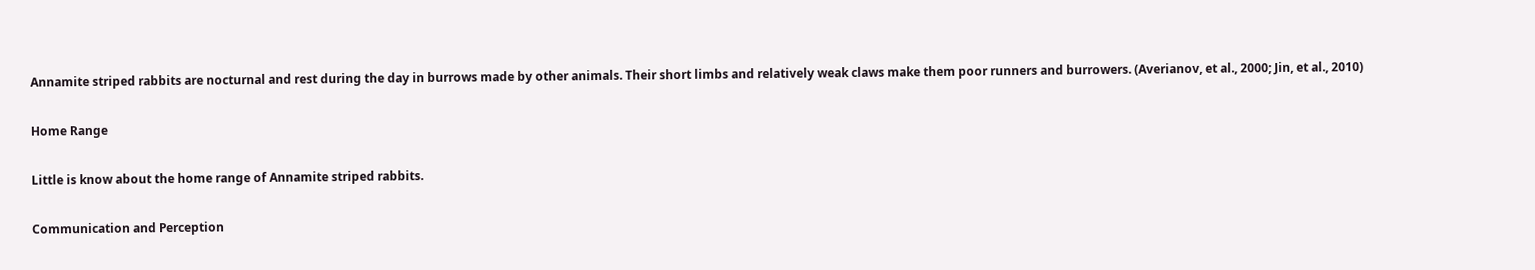Annamite striped rabbits are nocturnal and rest during the day in burrows made by other animals. Their short limbs and relatively weak claws make them poor runners and burrowers. (Averianov, et al., 2000; Jin, et al., 2010)

Home Range

Little is know about the home range of Annamite striped rabbits.

Communication and Perception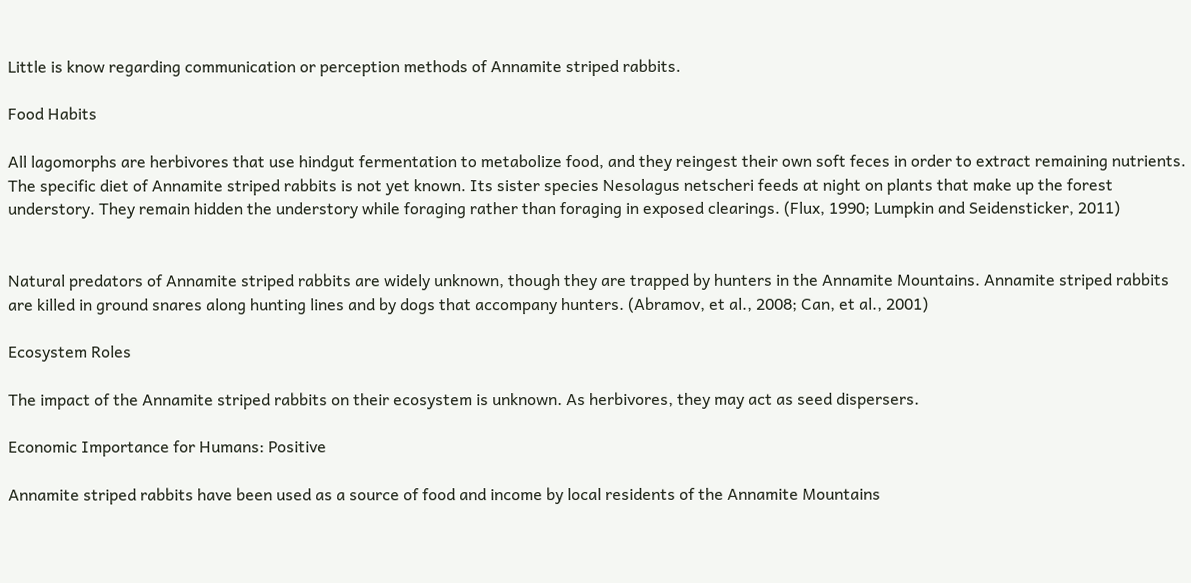Little is know regarding communication or perception methods of Annamite striped rabbits.

Food Habits

All lagomorphs are herbivores that use hindgut fermentation to metabolize food, and they reingest their own soft feces in order to extract remaining nutrients. The specific diet of Annamite striped rabbits is not yet known. Its sister species Nesolagus netscheri feeds at night on plants that make up the forest understory. They remain hidden the understory while foraging rather than foraging in exposed clearings. (Flux, 1990; Lumpkin and Seidensticker, 2011)


Natural predators of Annamite striped rabbits are widely unknown, though they are trapped by hunters in the Annamite Mountains. Annamite striped rabbits are killed in ground snares along hunting lines and by dogs that accompany hunters. (Abramov, et al., 2008; Can, et al., 2001)

Ecosystem Roles

The impact of the Annamite striped rabbits on their ecosystem is unknown. As herbivores, they may act as seed dispersers.

Economic Importance for Humans: Positive

Annamite striped rabbits have been used as a source of food and income by local residents of the Annamite Mountains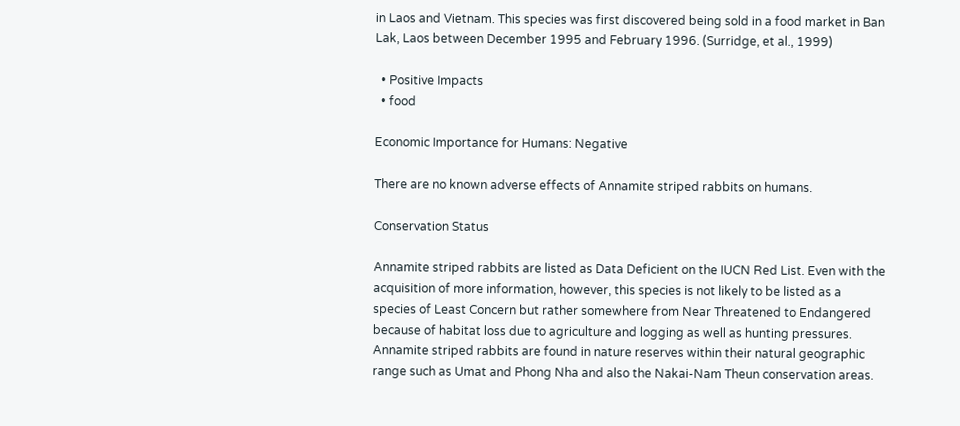in Laos and Vietnam. This species was first discovered being sold in a food market in Ban Lak, Laos between December 1995 and February 1996. (Surridge, et al., 1999)

  • Positive Impacts
  • food

Economic Importance for Humans: Negative

There are no known adverse effects of Annamite striped rabbits on humans.

Conservation Status

Annamite striped rabbits are listed as Data Deficient on the IUCN Red List. Even with the acquisition of more information, however, this species is not likely to be listed as a species of Least Concern but rather somewhere from Near Threatened to Endangered because of habitat loss due to agriculture and logging as well as hunting pressures. Annamite striped rabbits are found in nature reserves within their natural geographic range such as Umat and Phong Nha and also the Nakai-Nam Theun conservation areas.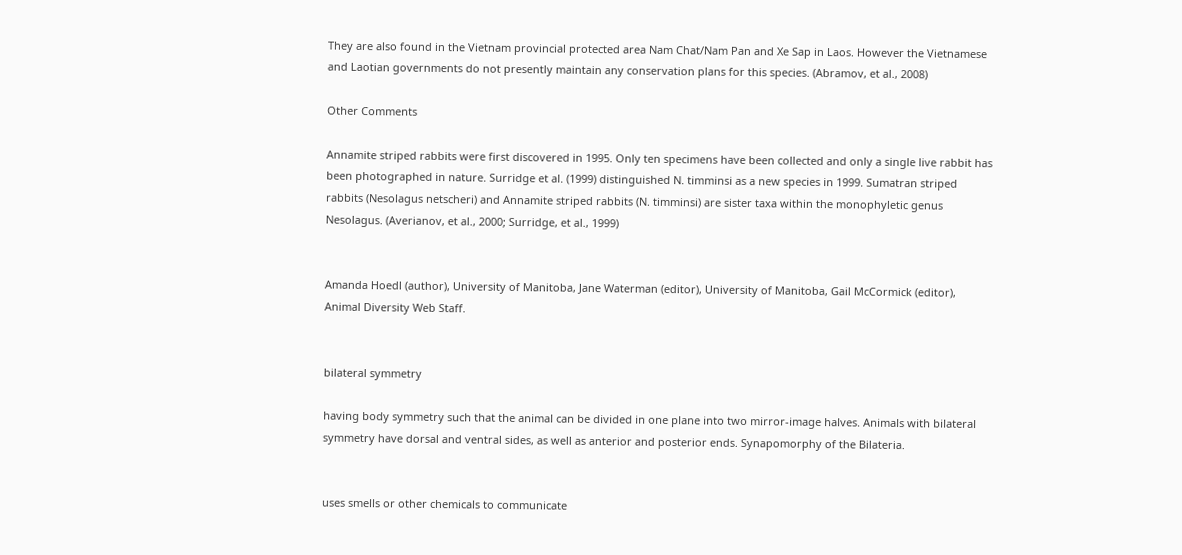They are also found in the Vietnam provincial protected area Nam Chat/Nam Pan and Xe Sap in Laos. However the Vietnamese and Laotian governments do not presently maintain any conservation plans for this species. (Abramov, et al., 2008)

Other Comments

Annamite striped rabbits were first discovered in 1995. Only ten specimens have been collected and only a single live rabbit has been photographed in nature. Surridge et al. (1999) distinguished N. timminsi as a new species in 1999. Sumatran striped rabbits (Nesolagus netscheri) and Annamite striped rabbits (N. timminsi) are sister taxa within the monophyletic genus Nesolagus. (Averianov, et al., 2000; Surridge, et al., 1999)


Amanda Hoedl (author), University of Manitoba, Jane Waterman (editor), University of Manitoba, Gail McCormick (editor), Animal Diversity Web Staff.


bilateral symmetry

having body symmetry such that the animal can be divided in one plane into two mirror-image halves. Animals with bilateral symmetry have dorsal and ventral sides, as well as anterior and posterior ends. Synapomorphy of the Bilateria.


uses smells or other chemicals to communicate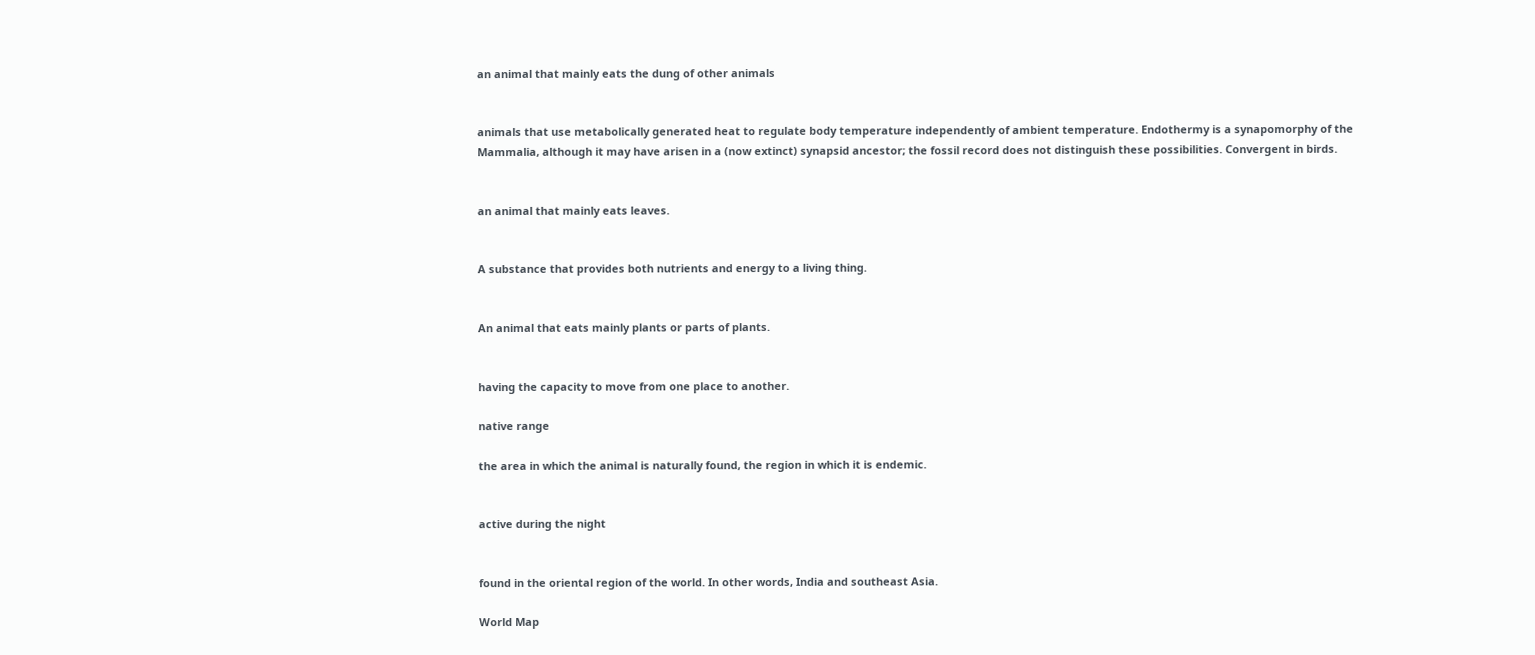an animal that mainly eats the dung of other animals


animals that use metabolically generated heat to regulate body temperature independently of ambient temperature. Endothermy is a synapomorphy of the Mammalia, although it may have arisen in a (now extinct) synapsid ancestor; the fossil record does not distinguish these possibilities. Convergent in birds.


an animal that mainly eats leaves.


A substance that provides both nutrients and energy to a living thing.


An animal that eats mainly plants or parts of plants.


having the capacity to move from one place to another.

native range

the area in which the animal is naturally found, the region in which it is endemic.


active during the night


found in the oriental region of the world. In other words, India and southeast Asia.

World Map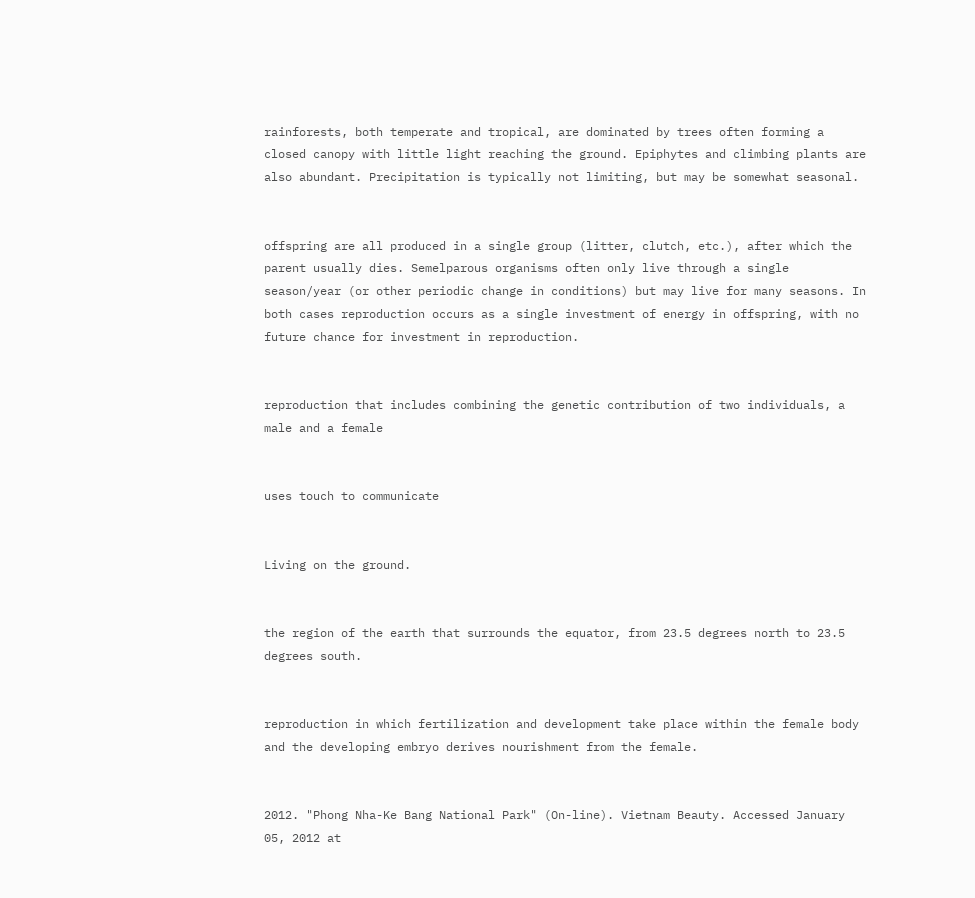rainforests, both temperate and tropical, are dominated by trees often forming a closed canopy with little light reaching the ground. Epiphytes and climbing plants are also abundant. Precipitation is typically not limiting, but may be somewhat seasonal.


offspring are all produced in a single group (litter, clutch, etc.), after which the parent usually dies. Semelparous organisms often only live through a single season/year (or other periodic change in conditions) but may live for many seasons. In both cases reproduction occurs as a single investment of energy in offspring, with no future chance for investment in reproduction.


reproduction that includes combining the genetic contribution of two individuals, a male and a female


uses touch to communicate


Living on the ground.


the region of the earth that surrounds the equator, from 23.5 degrees north to 23.5 degrees south.


reproduction in which fertilization and development take place within the female body and the developing embryo derives nourishment from the female.


2012. "Phong Nha-Ke Bang National Park" (On-line). Vietnam Beauty. Accessed January 05, 2012 at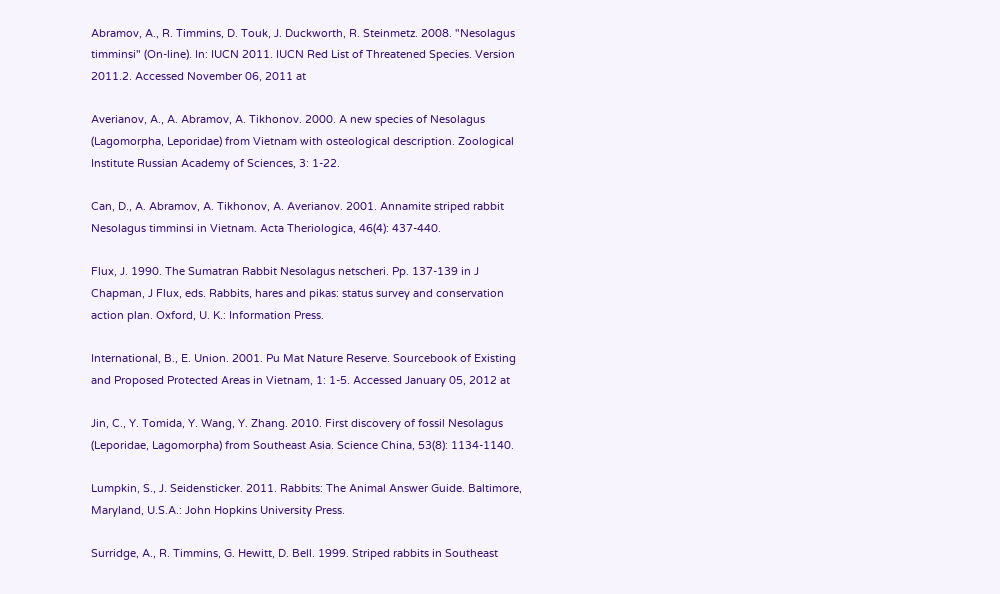Abramov, A., R. Timmins, D. Touk, J. Duckworth, R. Steinmetz. 2008. "Nesolagus timminsi" (On-line). In: IUCN 2011. IUCN Red List of Threatened Species. Version 2011.2. Accessed November 06, 2011 at

Averianov, A., A. Abramov, A. Tikhonov. 2000. A new species of Nesolagus (Lagomorpha, Leporidae) from Vietnam with osteological description. Zoological Institute Russian Academy of Sciences, 3: 1-22.

Can, D., A. Abramov, A. Tikhonov, A. Averianov. 2001. Annamite striped rabbit Nesolagus timminsi in Vietnam. Acta Theriologica, 46(4): 437-440.

Flux, J. 1990. The Sumatran Rabbit Nesolagus netscheri. Pp. 137-139 in J Chapman, J Flux, eds. Rabbits, hares and pikas: status survey and conservation action plan. Oxford, U. K.: Information Press.

International, B., E. Union. 2001. Pu Mat Nature Reserve. Sourcebook of Existing and Proposed Protected Areas in Vietnam, 1: 1-5. Accessed January 05, 2012 at

Jin, C., Y. Tomida, Y. Wang, Y. Zhang. 2010. First discovery of fossil Nesolagus (Leporidae, Lagomorpha) from Southeast Asia. Science China, 53(8): 1134-1140.

Lumpkin, S., J. Seidensticker. 2011. Rabbits: The Animal Answer Guide. Baltimore, Maryland, U.S.A.: John Hopkins University Press.

Surridge, A., R. Timmins, G. Hewitt, D. Bell. 1999. Striped rabbits in Southeast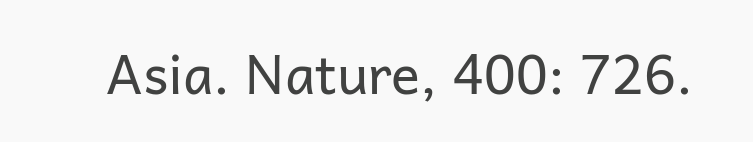Asia. Nature, 400: 726.